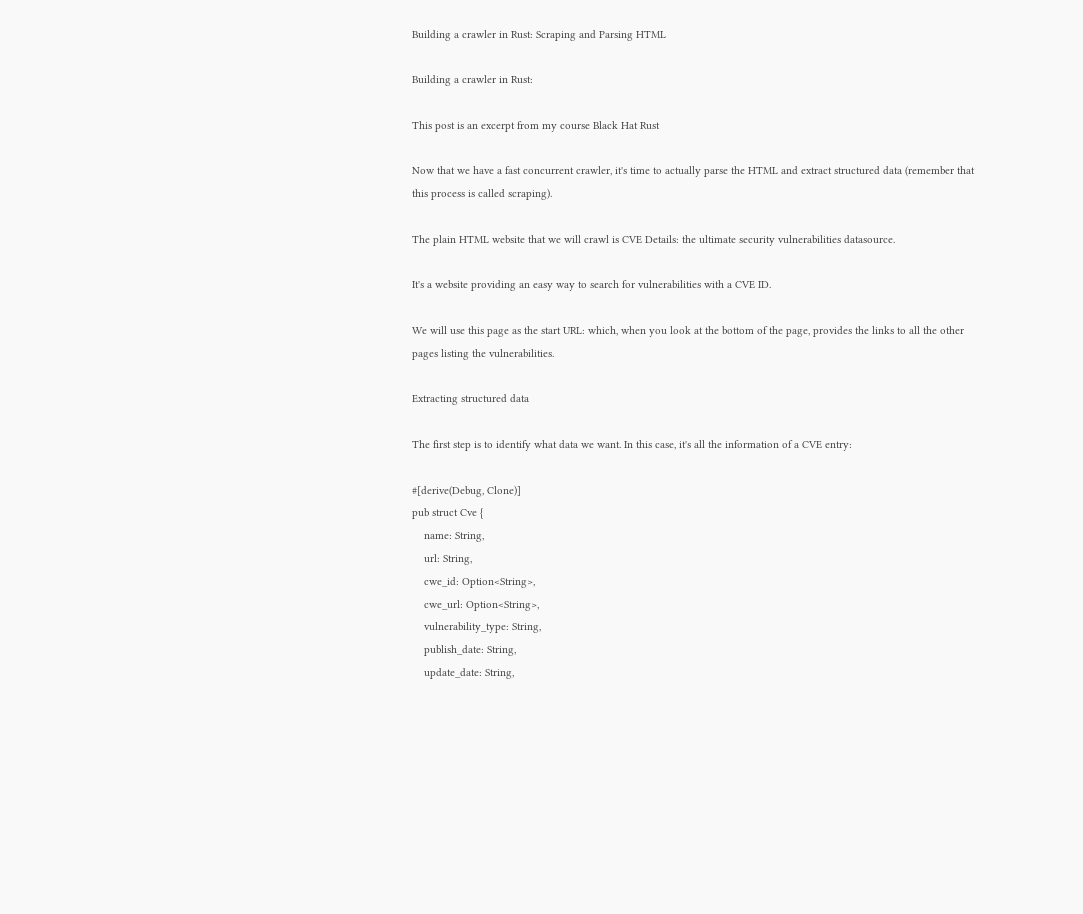Building a crawler in Rust: Scraping and Parsing HTML

Building a crawler in Rust:

This post is an excerpt from my course Black Hat Rust

Now that we have a fast concurrent crawler, it's time to actually parse the HTML and extract structured data (remember that this process is called scraping).

The plain HTML website that we will crawl is CVE Details: the ultimate security vulnerabilities datasource.

It's a website providing an easy way to search for vulnerabilities with a CVE ID.

We will use this page as the start URL: which, when you look at the bottom of the page, provides the links to all the other pages listing the vulnerabilities.

Extracting structured data

The first step is to identify what data we want. In this case, it's all the information of a CVE entry:

#[derive(Debug, Clone)]
pub struct Cve {
    name: String,
    url: String,
    cwe_id: Option<String>,
    cwe_url: Option<String>,
    vulnerability_type: String,
    publish_date: String,
    update_date: String,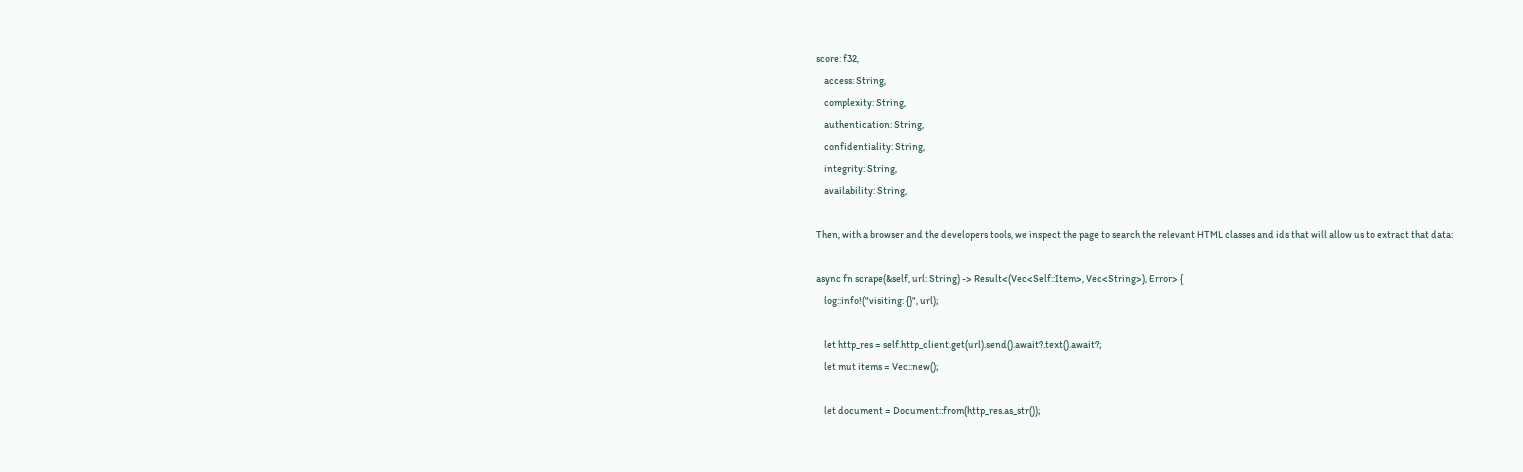score: f32,
    access: String,
    complexity: String,
    authentication: String,
    confidentiality: String,
    integrity: String,
    availability: String,

Then, with a browser and the developers tools, we inspect the page to search the relevant HTML classes and ids that will allow us to extract that data:

async fn scrape(&self, url: String) -> Result<(Vec<Self::Item>, Vec<String>), Error> {
    log::info!("visiting: {}", url);

    let http_res = self.http_client.get(url).send().await?.text().await?;
    let mut items = Vec::new();

    let document = Document::from(http_res.as_str());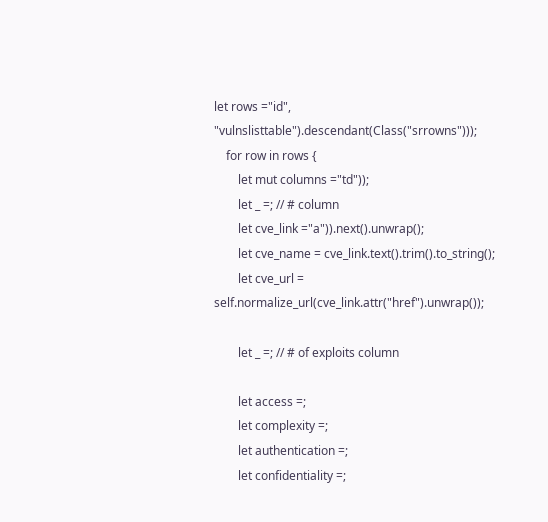let rows ="id", "vulnslisttable").descendant(Class("srrowns")));
    for row in rows {
        let mut columns ="td"));
        let _ =; // # column
        let cve_link ="a")).next().unwrap();
        let cve_name = cve_link.text().trim().to_string();
        let cve_url = self.normalize_url(cve_link.attr("href").unwrap());

        let _ =; // # of exploits column

        let access =;
        let complexity =;
        let authentication =;
        let confidentiality =;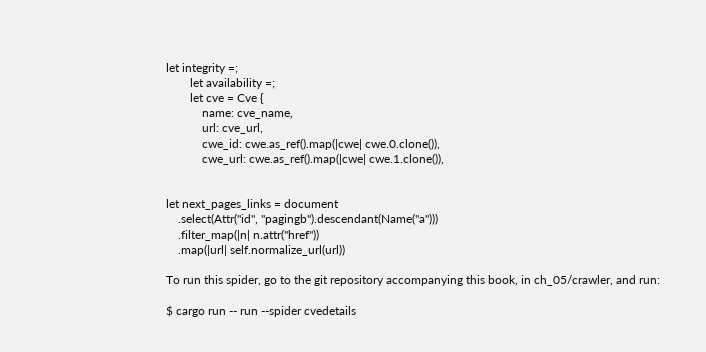let integrity =;
        let availability =;
        let cve = Cve {
            name: cve_name,
            url: cve_url,
            cwe_id: cwe.as_ref().map(|cwe| cwe.0.clone()),
            cwe_url: cwe.as_ref().map(|cwe| cwe.1.clone()),


let next_pages_links = document
    .select(Attr("id", "pagingb").descendant(Name("a")))
    .filter_map(|n| n.attr("href"))
    .map(|url| self.normalize_url(url))

To run this spider, go to the git repository accompanying this book, in ch_05/crawler, and run:

$ cargo run -- run --spider cvedetails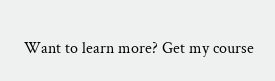Want to learn more? Get my course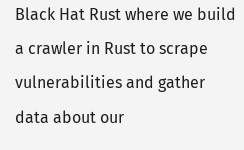Black Hat Rust where we build a crawler in Rust to scrape vulnerabilities and gather data about our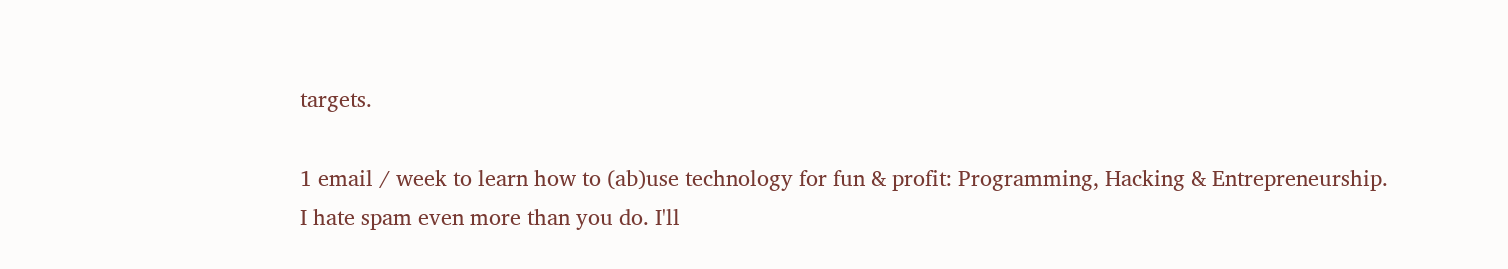targets.

1 email / week to learn how to (ab)use technology for fun & profit: Programming, Hacking & Entrepreneurship.
I hate spam even more than you do. I'll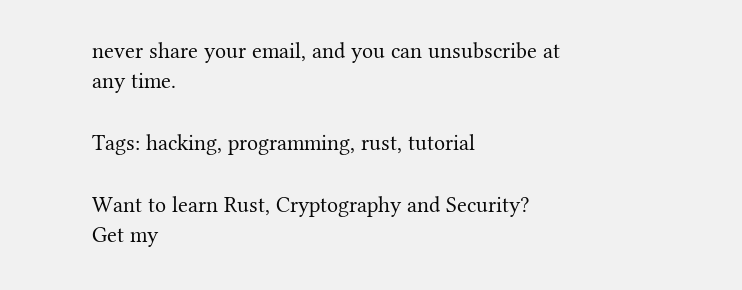never share your email, and you can unsubscribe at any time.

Tags: hacking, programming, rust, tutorial

Want to learn Rust, Cryptography and Security? Get my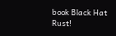book Black Hat Rust!